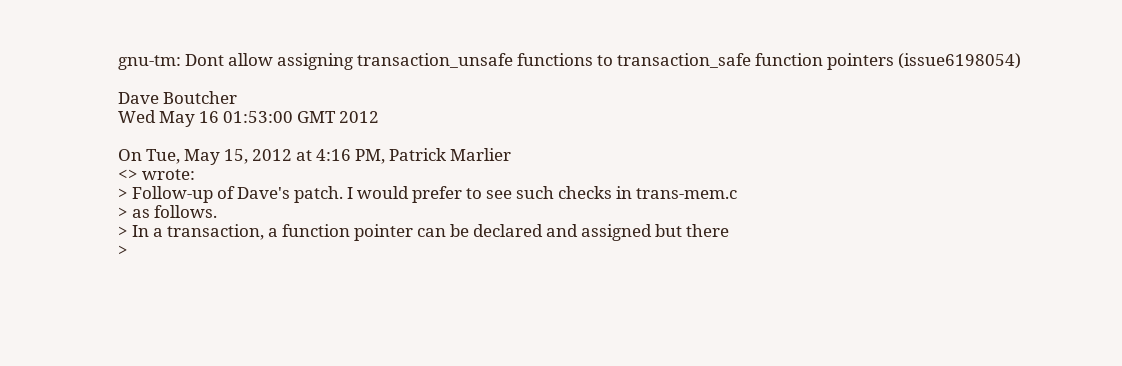gnu-tm: Dont allow assigning transaction_unsafe functions to transaction_safe function pointers (issue6198054)

Dave Boutcher
Wed May 16 01:53:00 GMT 2012

On Tue, May 15, 2012 at 4:16 PM, Patrick Marlier
<> wrote:
> Follow-up of Dave's patch. I would prefer to see such checks in trans-mem.c
> as follows.
> In a transaction, a function pointer can be declared and assigned but there
>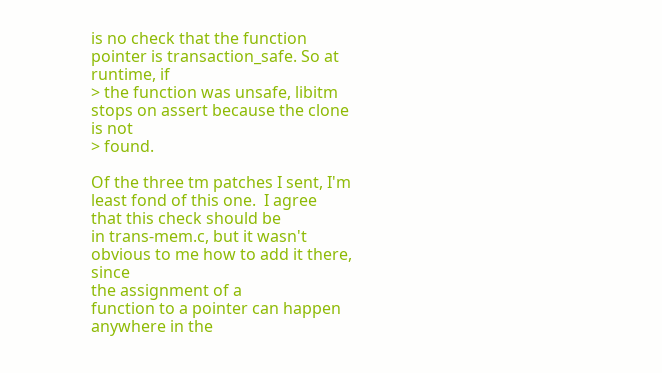is no check that the function pointer is transaction_safe. So at runtime, if
> the function was unsafe, libitm stops on assert because the clone is not
> found.

Of the three tm patches I sent, I'm least fond of this one.  I agree
that this check should be
in trans-mem.c, but it wasn't obvious to me how to add it there, since
the assignment of a
function to a pointer can happen anywhere in the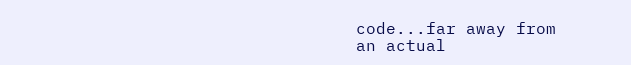code...far away from
an actual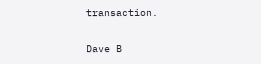transaction.

Dave B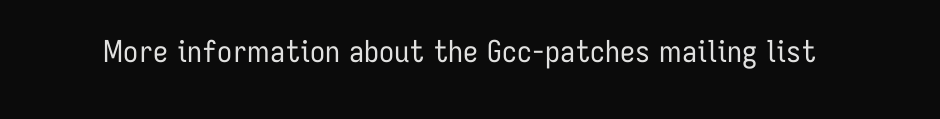More information about the Gcc-patches mailing list